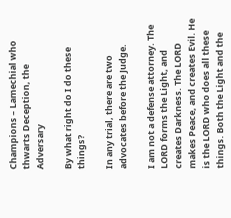Champions – Lamechial who thwarts Deception, the Adversary

By what right do I do these things?

In any trial, there are two advocates before the Judge.

I am not a defense attorney. The LORD forms the Light, and creates Darkness. The LORD makes Peace, and creates Evil. He is the LORD who does all these things. Both the Light and the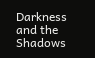Darkness and the Shadows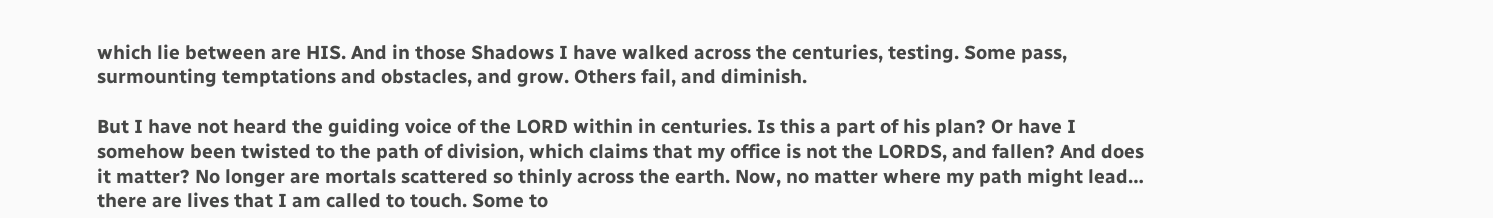which lie between are HIS. And in those Shadows I have walked across the centuries, testing. Some pass, surmounting temptations and obstacles, and grow. Others fail, and diminish.

But I have not heard the guiding voice of the LORD within in centuries. Is this a part of his plan? Or have I somehow been twisted to the path of division, which claims that my office is not the LORDS, and fallen? And does it matter? No longer are mortals scattered so thinly across the earth. Now, no matter where my path might lead… there are lives that I am called to touch. Some to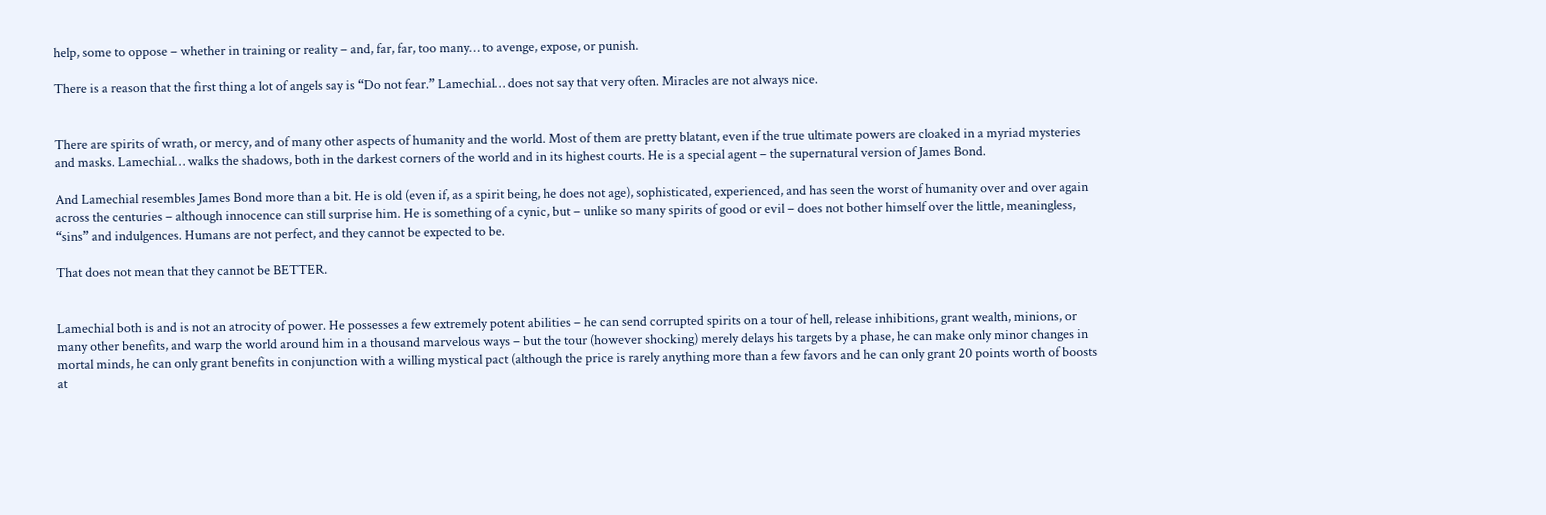help, some to oppose – whether in training or reality – and, far, far, too many… to avenge, expose, or punish.

There is a reason that the first thing a lot of angels say is “Do not fear.” Lamechial… does not say that very often. Miracles are not always nice.


There are spirits of wrath, or mercy, and of many other aspects of humanity and the world. Most of them are pretty blatant, even if the true ultimate powers are cloaked in a myriad mysteries and masks. Lamechial… walks the shadows, both in the darkest corners of the world and in its highest courts. He is a special agent – the supernatural version of James Bond.

And Lamechial resembles James Bond more than a bit. He is old (even if, as a spirit being, he does not age), sophisticated, experienced, and has seen the worst of humanity over and over again across the centuries – although innocence can still surprise him. He is something of a cynic, but – unlike so many spirits of good or evil – does not bother himself over the little, meaningless, “sins” and indulgences. Humans are not perfect, and they cannot be expected to be.

That does not mean that they cannot be BETTER.


Lamechial both is and is not an atrocity of power. He possesses a few extremely potent abilities – he can send corrupted spirits on a tour of hell, release inhibitions, grant wealth, minions, or many other benefits, and warp the world around him in a thousand marvelous ways – but the tour (however shocking) merely delays his targets by a phase, he can make only minor changes in mortal minds, he can only grant benefits in conjunction with a willing mystical pact (although the price is rarely anything more than a few favors and he can only grant 20 points worth of boosts at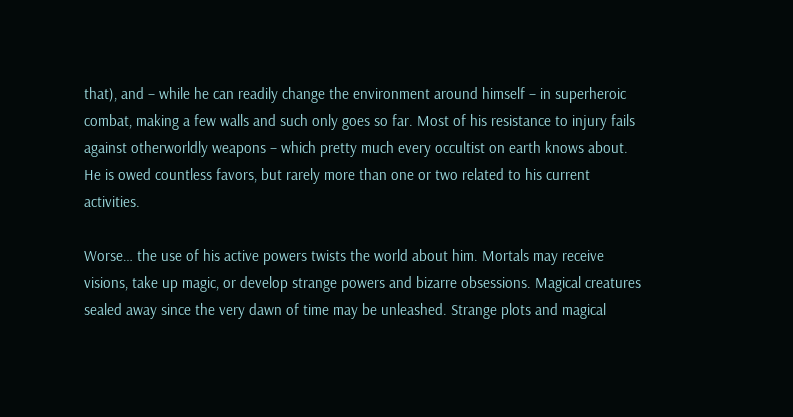that), and – while he can readily change the environment around himself – in superheroic combat, making a few walls and such only goes so far. Most of his resistance to injury fails against otherworldly weapons – which pretty much every occultist on earth knows about. He is owed countless favors, but rarely more than one or two related to his current activities.

Worse… the use of his active powers twists the world about him. Mortals may receive visions, take up magic, or develop strange powers and bizarre obsessions. Magical creatures sealed away since the very dawn of time may be unleashed. Strange plots and magical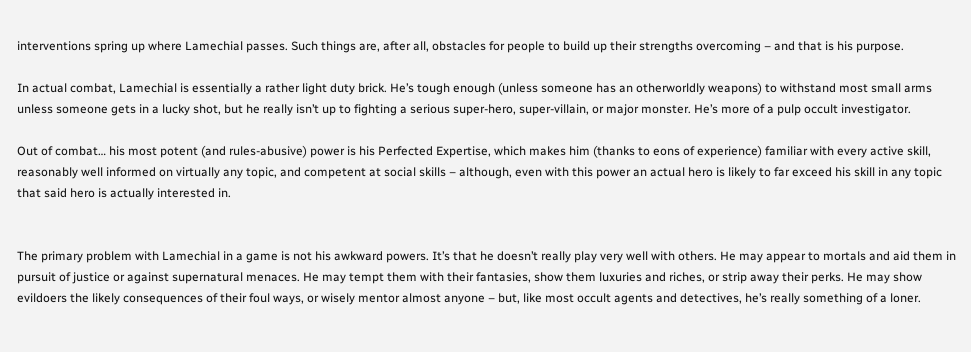interventions spring up where Lamechial passes. Such things are, after all, obstacles for people to build up their strengths overcoming – and that is his purpose.

In actual combat, Lamechial is essentially a rather light duty brick. He’s tough enough (unless someone has an otherworldly weapons) to withstand most small arms unless someone gets in a lucky shot, but he really isn’t up to fighting a serious super-hero, super-villain, or major monster. He’s more of a pulp occult investigator.

Out of combat… his most potent (and rules-abusive) power is his Perfected Expertise, which makes him (thanks to eons of experience) familiar with every active skill, reasonably well informed on virtually any topic, and competent at social skills – although, even with this power an actual hero is likely to far exceed his skill in any topic that said hero is actually interested in.


The primary problem with Lamechial in a game is not his awkward powers. It’s that he doesn’t really play very well with others. He may appear to mortals and aid them in pursuit of justice or against supernatural menaces. He may tempt them with their fantasies, show them luxuries and riches, or strip away their perks. He may show evildoers the likely consequences of their foul ways, or wisely mentor almost anyone – but, like most occult agents and detectives, he’s really something of a loner.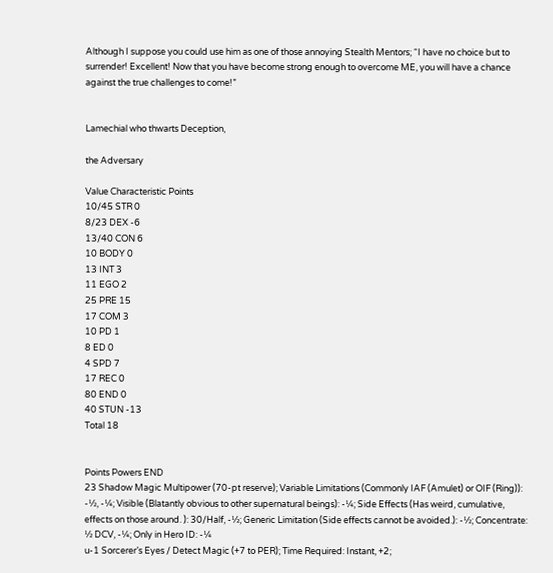Although I suppose you could use him as one of those annoying Stealth Mentors; “I have no choice but to surrender! Excellent! Now that you have become strong enough to overcome ME, you will have a chance against the true challenges to come!”


Lamechial who thwarts Deception,

the Adversary

Value Characteristic Points
10/45 STR 0
8/23 DEX -6
13/40 CON 6
10 BODY 0
13 INT 3
11 EGO 2
25 PRE 15
17 COM 3
10 PD 1
8 ED 0
4 SPD 7
17 REC 0
80 END 0
40 STUN -13
Total 18


Points Powers END
23 Shadow Magic Multipower (70-pt reserve); Variable Limitations (Commonly IAF (Amulet) or OIF (Ring)): -½, -¼; Visible (Blatantly obvious to other supernatural beings): -¼; Side Effects (Has weird, cumulative, effects on those around. ): 30/Half, -½; Generic Limitation (Side effects cannot be avoided.): -½; Concentrate: ½ DCV, -¼; Only in Hero ID: -¼
u-1 Sorcerer’s Eyes / Detect Magic (+7 to PER); Time Required: Instant, +2;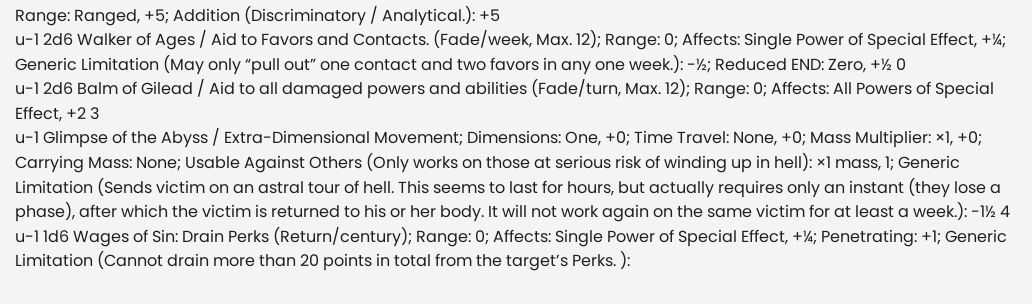Range: Ranged, +5; Addition (Discriminatory / Analytical.): +5
u-1 2d6 Walker of Ages / Aid to Favors and Contacts. (Fade/week, Max. 12); Range: 0; Affects: Single Power of Special Effect, +¼; Generic Limitation (May only “pull out” one contact and two favors in any one week.): -½; Reduced END: Zero, +½ 0
u-1 2d6 Balm of Gilead / Aid to all damaged powers and abilities (Fade/turn, Max. 12); Range: 0; Affects: All Powers of Special Effect, +2 3
u-1 Glimpse of the Abyss / Extra-Dimensional Movement; Dimensions: One, +0; Time Travel: None, +0; Mass Multiplier: ×1, +0; Carrying Mass: None; Usable Against Others (Only works on those at serious risk of winding up in hell): ×1 mass, 1; Generic Limitation (Sends victim on an astral tour of hell. This seems to last for hours, but actually requires only an instant (they lose a phase), after which the victim is returned to his or her body. It will not work again on the same victim for at least a week.): -1½ 4
u-1 1d6 Wages of Sin: Drain Perks (Return/century); Range: 0; Affects: Single Power of Special Effect, +¼; Penetrating: +1; Generic Limitation (Cannot drain more than 20 points in total from the target’s Perks. ):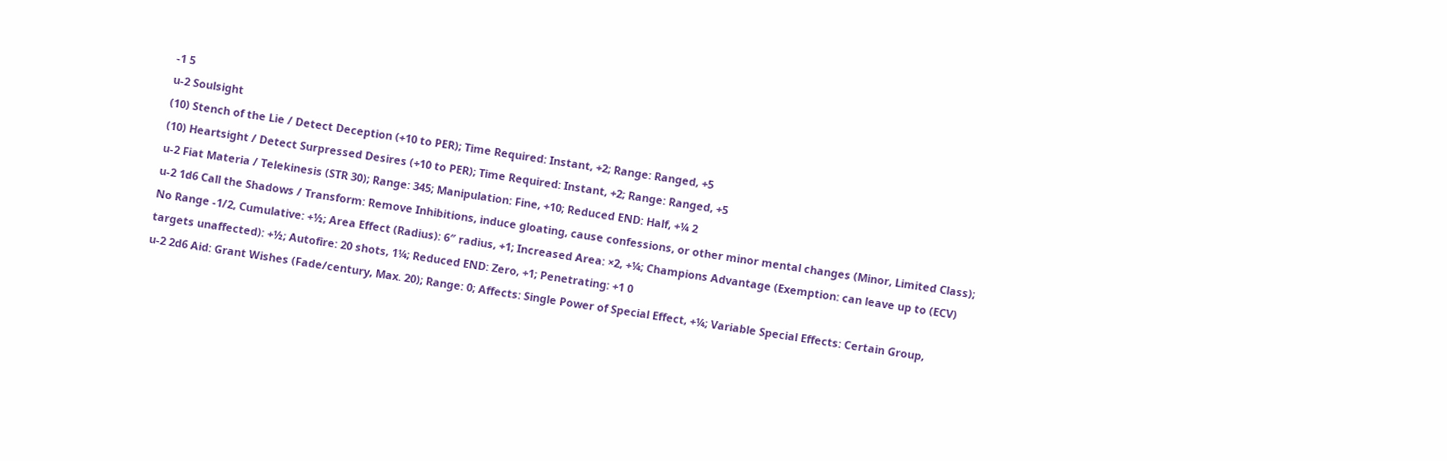-1 5
u-2 Soulsight
(10) Stench of the Lie / Detect Deception (+10 to PER); Time Required: Instant, +2; Range: Ranged, +5
(10) Heartsight / Detect Surpressed Desires (+10 to PER); Time Required: Instant, +2; Range: Ranged, +5
u-2 Fiat Materia / Telekinesis (STR 30); Range: 345; Manipulation: Fine, +10; Reduced END: Half, +¼ 2
u-2 1d6 Call the Shadows / Transform: Remove Inhibitions, induce gloating, cause confessions, or other minor mental changes (Minor, Limited Class); No Range -1/2, Cumulative: +½; Area Effect (Radius): 6″ radius, +1; Increased Area: ×2, +¼; Champions Advantage (Exemption: can leave up to (ECV) targets unaffected): +½; Autofire: 20 shots, 1¼; Reduced END: Zero, +1; Penetrating: +1 0
u-2 2d6 Aid: Grant Wishes (Fade/century, Max. 20); Range: 0; Affects: Single Power of Special Effect, +¼; Variable Special Effects: Certain Group,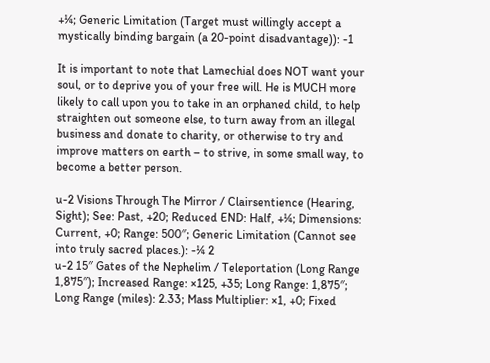+¼; Generic Limitation (Target must willingly accept a mystically binding bargain (a 20-point disadvantage)): -1

It is important to note that Lamechial does NOT want your soul, or to deprive you of your free will. He is MUCH more likely to call upon you to take in an orphaned child, to help straighten out someone else, to turn away from an illegal business and donate to charity, or otherwise to try and improve matters on earth – to strive, in some small way, to become a better person.

u-2 Visions Through The Mirror / Clairsentience (Hearing, Sight); See: Past, +20; Reduced END: Half, +¼; Dimensions: Current, +0; Range: 500″; Generic Limitation (Cannot see into truly sacred places.): -¼ 2
u-2 15″ Gates of the Nephelim / Teleportation (Long Range 1,875″); Increased Range: ×125, +35; Long Range: 1,875″; Long Range (miles): 2.33; Mass Multiplier: ×1, +0; Fixed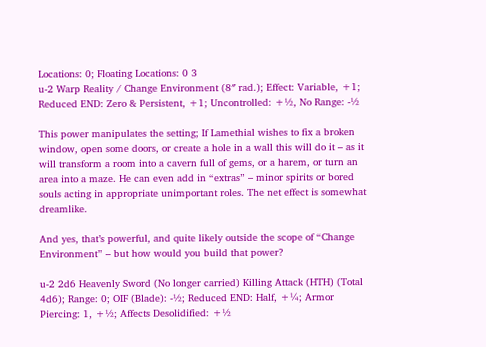Locations: 0; Floating Locations: 0 3
u-2 Warp Reality / Change Environment (8″ rad.); Effect: Variable, +1; Reduced END: Zero & Persistent, +1; Uncontrolled: +½, No Range: -½

This power manipulates the setting; If Lamethial wishes to fix a broken window, open some doors, or create a hole in a wall this will do it – as it will transform a room into a cavern full of gems, or a harem, or turn an area into a maze. He can even add in “extras” – minor spirits or bored souls acting in appropriate unimportant roles. The net effect is somewhat dreamlike.

And yes, that’s powerful, and quite likely outside the scope of “Change Environment” – but how would you build that power?

u-2 2d6 Heavenly Sword (No longer carried) Killing Attack (HTH) (Total 4d6); Range: 0; OIF (Blade): -½; Reduced END: Half, +¼; Armor Piercing: 1, +½; Affects Desolidified: +½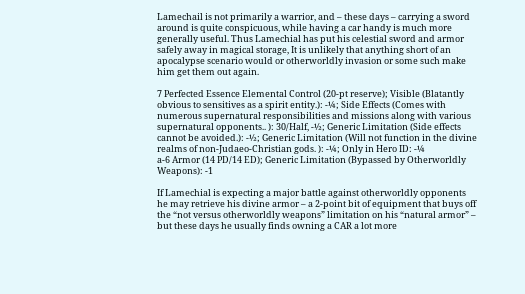Lamechail is not primarily a warrior, and – these days – carrying a sword around is quite conspicuous, while having a car handy is much more generally useful. Thus Lamechial has put his celestial sword and armor safely away in magical storage, It is unlikely that anything short of an apocalypse scenario would or otherworldly invasion or some such make him get them out again.

7 Perfected Essence Elemental Control (20-pt reserve); Visible (Blatantly obvious to sensitives as a spirit entity.): -¼; Side Effects (Comes with numerous supernatural responsibilities and missions along with various supernatural opponents.. ): 30/Half, -½; Generic Limitation (Side effects cannot be avoided.): -½; Generic Limitation (Will not function in the divine realms of non-Judaeo-Christian gods. ): -¼; Only in Hero ID: -¼
a-6 Armor (14 PD/14 ED); Generic Limitation (Bypassed by Otherworldly Weapons): -1

If Lamechial is expecting a major battle against otherworldly opponents he may retrieve his divine armor – a 2-point bit of equipment that buys off the “not versus otherworldly weapons” limitation on his “natural armor” – but these days he usually finds owning a CAR a lot more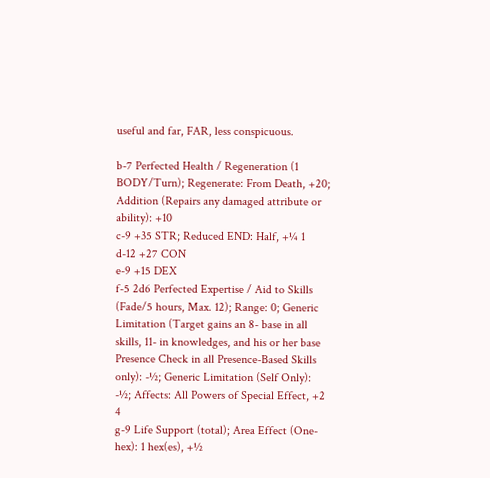useful and far, FAR, less conspicuous.

b-7 Perfected Health / Regeneration (1 BODY/Turn); Regenerate: From Death, +20; Addition (Repairs any damaged attribute or ability): +10
c-9 +35 STR; Reduced END: Half, +¼ 1
d-12 +27 CON
e-9 +15 DEX
f-5 2d6 Perfected Expertise / Aid to Skills (Fade/5 hours, Max. 12); Range: 0; Generic Limitation (Target gains an 8- base in all skills, 11- in knowledges, and his or her base Presence Check in all Presence-Based Skills only): -½; Generic Limitation (Self Only): -½; Affects: All Powers of Special Effect, +2 4
g-9 Life Support (total); Area Effect (One-hex): 1 hex(es), +½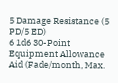5 Damage Resistance (5 PD/5 ED)
6 1d6 30-Point Equipment Allowance Aid (Fade/month, Max.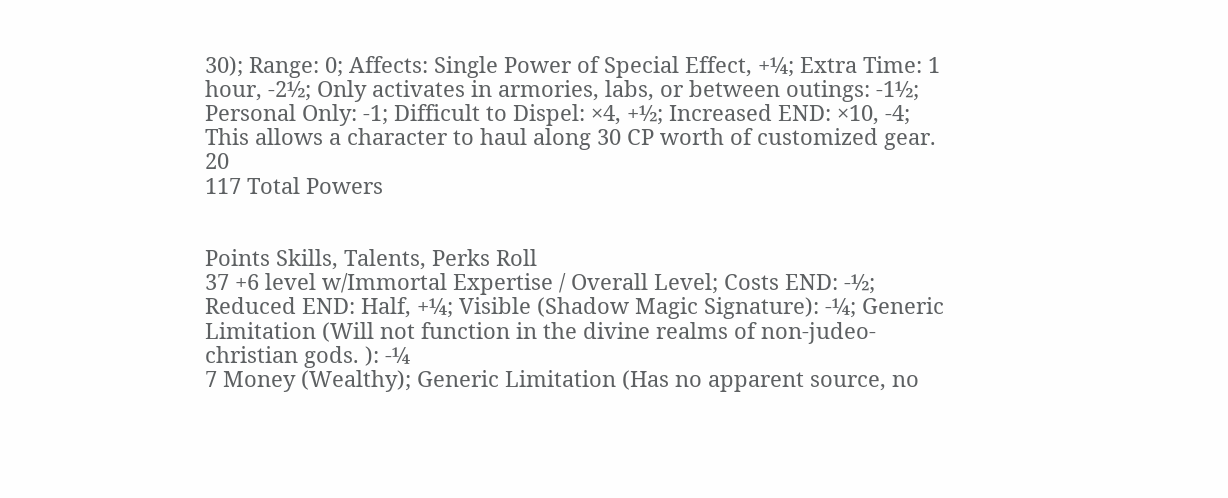30); Range: 0; Affects: Single Power of Special Effect, +¼; Extra Time: 1 hour, -2½; Only activates in armories, labs, or between outings: -1½; Personal Only: -1; Difficult to Dispel: ×4, +½; Increased END: ×10, -4; This allows a character to haul along 30 CP worth of customized gear. 20
117 Total Powers


Points Skills, Talents, Perks Roll
37 +6 level w/Immortal Expertise / Overall Level; Costs END: -½; Reduced END: Half, +¼; Visible (Shadow Magic Signature): -¼; Generic Limitation (Will not function in the divine realms of non-judeo-christian gods. ): -¼
7 Money (Wealthy); Generic Limitation (Has no apparent source, no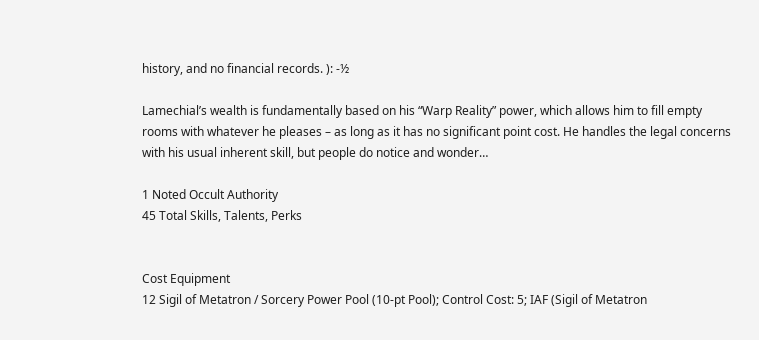history, and no financial records. ): -½

Lamechial’s wealth is fundamentally based on his “Warp Reality” power, which allows him to fill empty rooms with whatever he pleases – as long as it has no significant point cost. He handles the legal concerns with his usual inherent skill, but people do notice and wonder…

1 Noted Occult Authority
45 Total Skills, Talents, Perks


Cost Equipment
12 Sigil of Metatron / Sorcery Power Pool (10-pt Pool); Control Cost: 5; IAF (Sigil of Metatron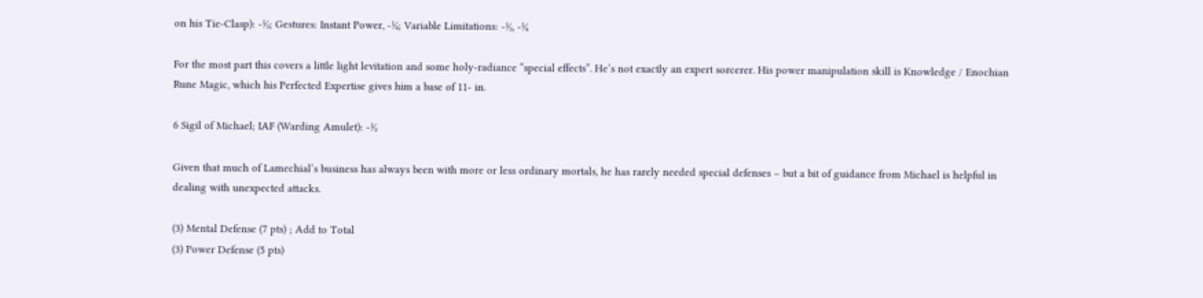on his Tie-Clasp): -½; Gestures: Instant Power, -¼; Variable Limitations: -½, -¼

For the most part this covers a little light levitation and some holy-radiance “special effects”. He’s not exactly an expert sorcerer. His power manipulation skill is Knowledge / Enochian Rune Magic, which his Perfected Expertise gives him a base of 11- in.

6 Sigil of Michael; IAF (Warding Amulet): -½

Given that much of Lamechial’s business has always been with more or less ordinary mortals, he has rarely needed special defenses – but a bit of guidance from Michael is helpful in dealing with unexpected attacks.

(3) Mental Defense (7 pts) ; Add to Total
(3) Power Defense (5 pts)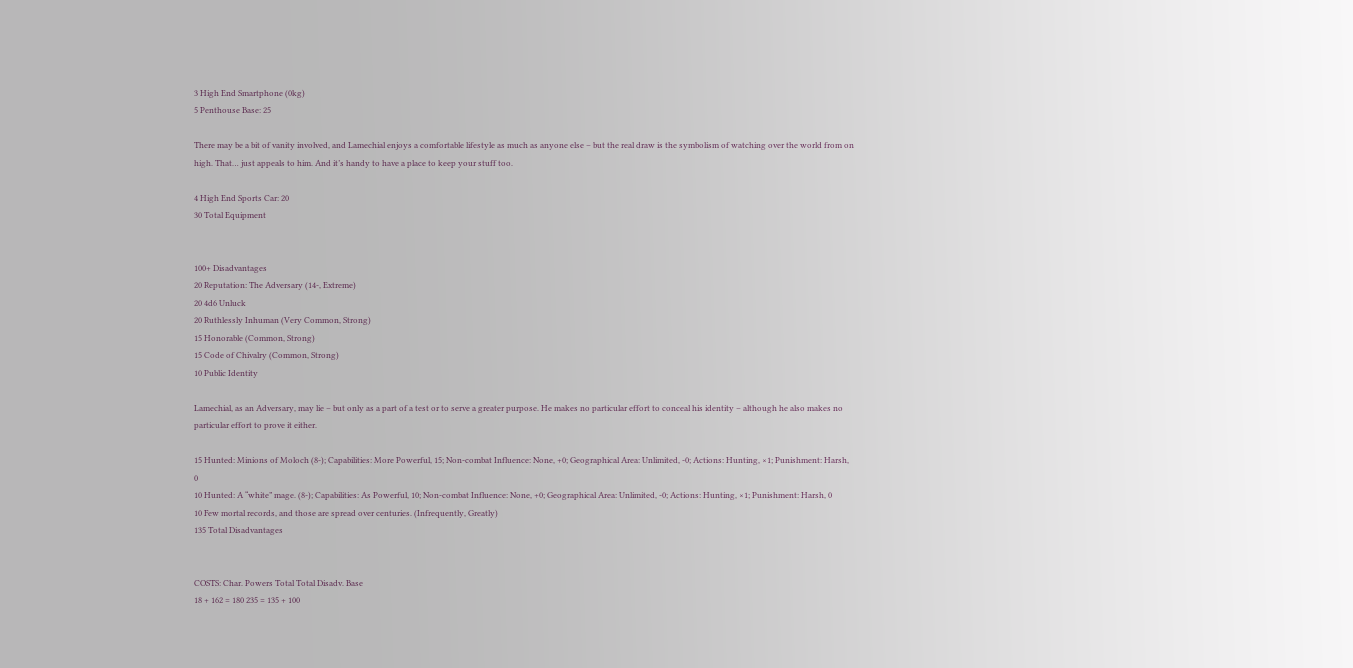3 High End Smartphone (0kg)
5 Penthouse Base: 25

There may be a bit of vanity involved, and Lamechial enjoys a comfortable lifestyle as much as anyone else – but the real draw is the symbolism of watching over the world from on high. That… just appeals to him. And it’s handy to have a place to keep your stuff too.

4 High End Sports Car: 20
30 Total Equipment


100+ Disadvantages
20 Reputation: The Adversary (14-, Extreme)
20 4d6 Unluck
20 Ruthlessly Inhuman (Very Common, Strong)
15 Honorable (Common, Strong)
15 Code of Chivalry (Common, Strong)
10 Public Identity

Lamechial, as an Adversary, may lie – but only as a part of a test or to serve a greater purpose. He makes no particular effort to conceal his identity – although he also makes no particular effort to prove it either.

15 Hunted: Minions of Moloch (8-); Capabilities: More Powerful, 15; Non-combat Influence: None, +0; Geographical Area: Unlimited, -0; Actions: Hunting, ×1; Punishment: Harsh, 0
10 Hunted: A “white” mage. (8-); Capabilities: As Powerful, 10; Non-combat Influence: None, +0; Geographical Area: Unlimited, -0; Actions: Hunting, ×1; Punishment: Harsh, 0
10 Few mortal records, and those are spread over centuries. (Infrequently, Greatly)
135 Total Disadvantages


COSTS: Char. Powers Total Total Disadv. Base
18 + 162 = 180 235 = 135 + 100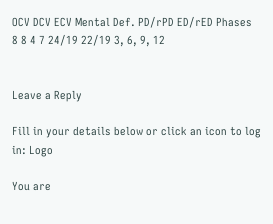OCV DCV ECV Mental Def. PD/rPD ED/rED Phases
8 8 4 7 24/19 22/19 3, 6, 9, 12


Leave a Reply

Fill in your details below or click an icon to log in: Logo

You are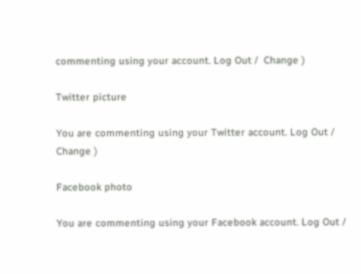commenting using your account. Log Out /  Change )

Twitter picture

You are commenting using your Twitter account. Log Out /  Change )

Facebook photo

You are commenting using your Facebook account. Log Out /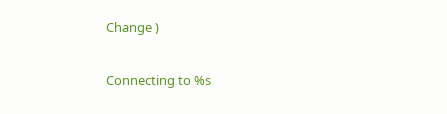Change )

Connecting to %s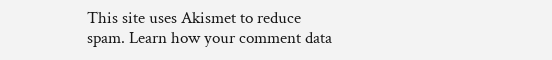This site uses Akismet to reduce spam. Learn how your comment data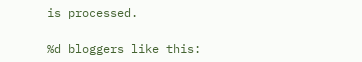is processed.

%d bloggers like this: